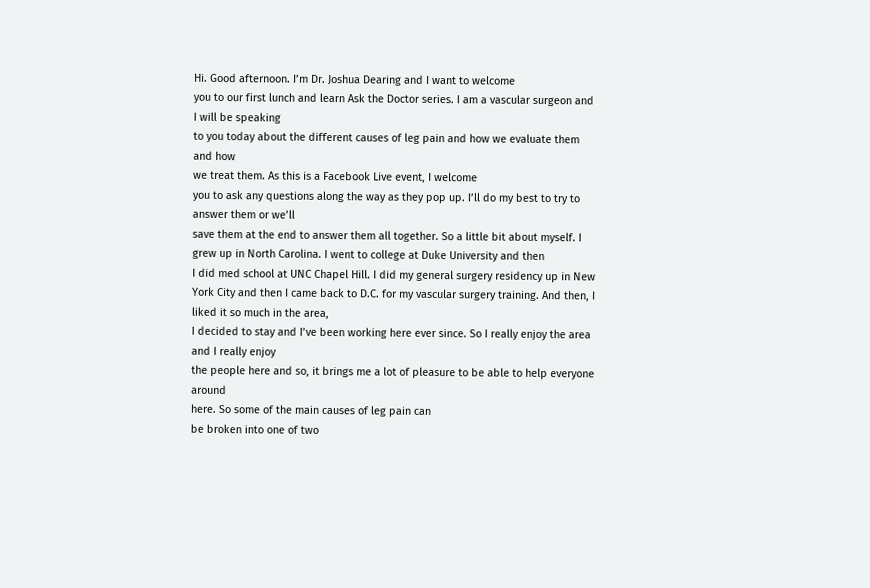Hi. Good afternoon. I’m Dr. Joshua Dearing and I want to welcome
you to our first lunch and learn Ask the Doctor series. I am a vascular surgeon and I will be speaking
to you today about the different causes of leg pain and how we evaluate them and how
we treat them. As this is a Facebook Live event, I welcome
you to ask any questions along the way as they pop up. I’ll do my best to try to answer them or we’ll
save them at the end to answer them all together. So a little bit about myself. I grew up in North Carolina. I went to college at Duke University and then
I did med school at UNC Chapel Hill. I did my general surgery residency up in New
York City and then I came back to D.C. for my vascular surgery training. And then, I liked it so much in the area,
I decided to stay and I’ve been working here ever since. So I really enjoy the area and I really enjoy
the people here and so, it brings me a lot of pleasure to be able to help everyone around
here. So some of the main causes of leg pain can
be broken into one of two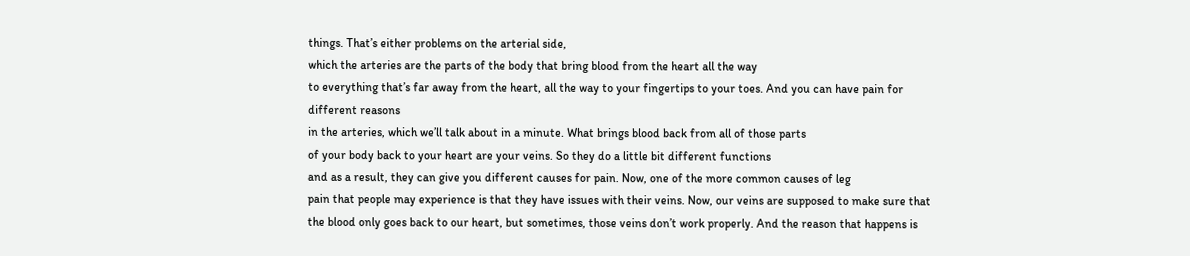things. That’s either problems on the arterial side,
which the arteries are the parts of the body that bring blood from the heart all the way
to everything that’s far away from the heart, all the way to your fingertips to your toes. And you can have pain for different reasons
in the arteries, which we’ll talk about in a minute. What brings blood back from all of those parts
of your body back to your heart are your veins. So they do a little bit different functions
and as a result, they can give you different causes for pain. Now, one of the more common causes of leg
pain that people may experience is that they have issues with their veins. Now, our veins are supposed to make sure that
the blood only goes back to our heart, but sometimes, those veins don’t work properly. And the reason that happens is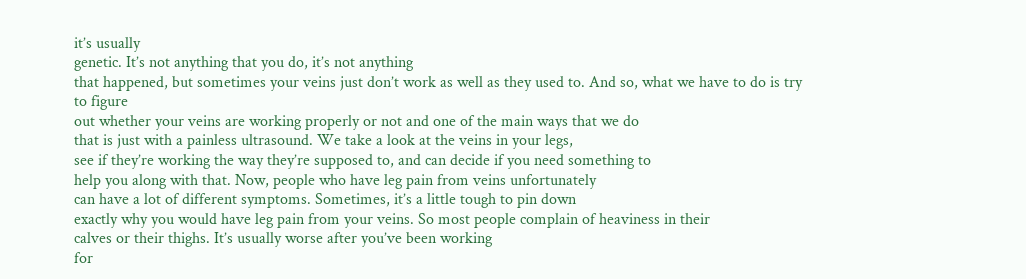it’s usually
genetic. It’s not anything that you do, it’s not anything
that happened, but sometimes your veins just don’t work as well as they used to. And so, what we have to do is try to figure
out whether your veins are working properly or not and one of the main ways that we do
that is just with a painless ultrasound. We take a look at the veins in your legs,
see if they’re working the way they’re supposed to, and can decide if you need something to
help you along with that. Now, people who have leg pain from veins unfortunately
can have a lot of different symptoms. Sometimes, it’s a little tough to pin down
exactly why you would have leg pain from your veins. So most people complain of heaviness in their
calves or their thighs. It’s usually worse after you’ve been working
for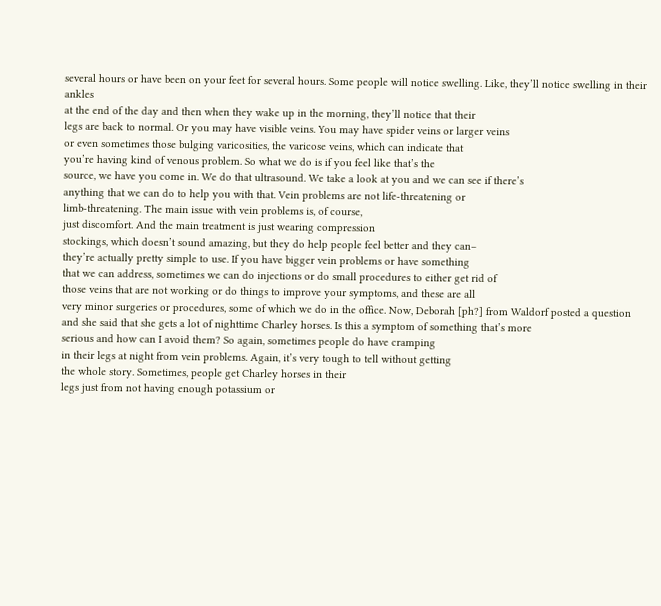several hours or have been on your feet for several hours. Some people will notice swelling. Like, they’ll notice swelling in their ankles
at the end of the day and then when they wake up in the morning, they’ll notice that their
legs are back to normal. Or you may have visible veins. You may have spider veins or larger veins
or even sometimes those bulging varicosities, the varicose veins, which can indicate that
you’re having kind of venous problem. So what we do is if you feel like that’s the
source, we have you come in. We do that ultrasound. We take a look at you and we can see if there’s
anything that we can do to help you with that. Vein problems are not life-threatening or
limb-threatening. The main issue with vein problems is, of course,
just discomfort. And the main treatment is just wearing compression
stockings, which doesn’t sound amazing, but they do help people feel better and they can–
they’re actually pretty simple to use. If you have bigger vein problems or have something
that we can address, sometimes we can do injections or do small procedures to either get rid of
those veins that are not working or do things to improve your symptoms, and these are all
very minor surgeries or procedures, some of which we do in the office. Now, Deborah [ph?] from Waldorf posted a question
and she said that she gets a lot of nighttime Charley horses. Is this a symptom of something that’s more
serious and how can I avoid them? So again, sometimes people do have cramping
in their legs at night from vein problems. Again, it’s very tough to tell without getting
the whole story. Sometimes, people get Charley horses in their
legs just from not having enough potassium or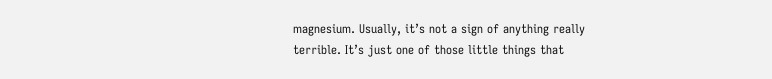magnesium. Usually, it’s not a sign of anything really
terrible. It’s just one of those little things that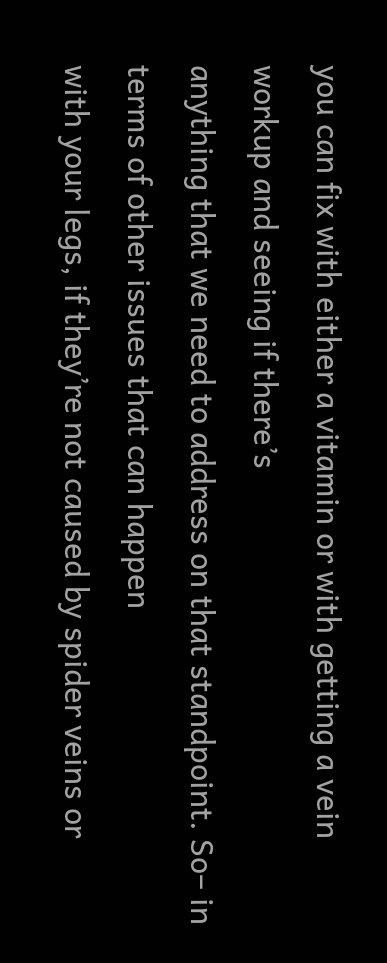you can fix with either a vitamin or with getting a vein workup and seeing if there’s
anything that we need to address on that standpoint. So– in terms of other issues that can happen
with your legs, if they’re not caused by spider veins or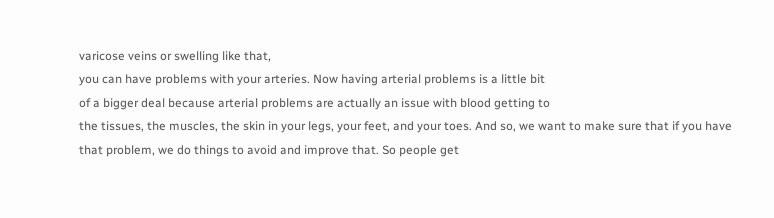varicose veins or swelling like that,
you can have problems with your arteries. Now having arterial problems is a little bit
of a bigger deal because arterial problems are actually an issue with blood getting to
the tissues, the muscles, the skin in your legs, your feet, and your toes. And so, we want to make sure that if you have
that problem, we do things to avoid and improve that. So people get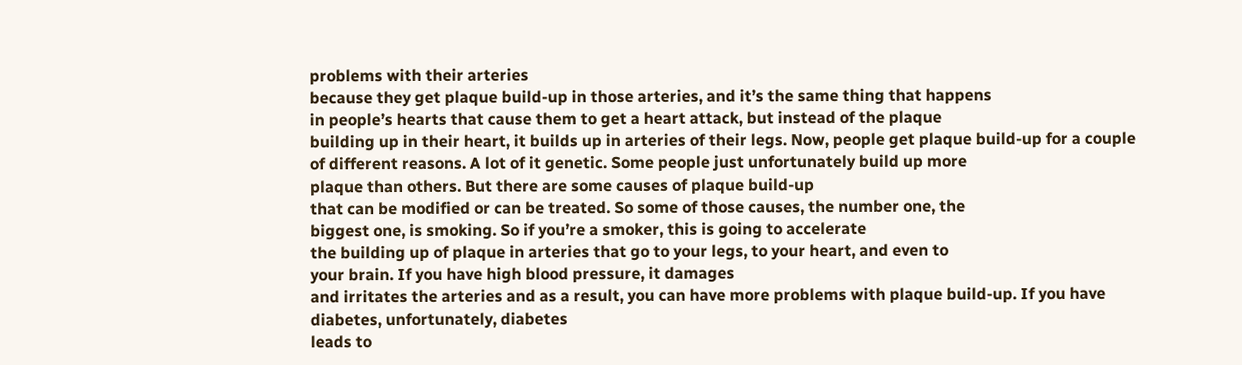problems with their arteries
because they get plaque build-up in those arteries, and it’s the same thing that happens
in people’s hearts that cause them to get a heart attack, but instead of the plaque
building up in their heart, it builds up in arteries of their legs. Now, people get plaque build-up for a couple
of different reasons. A lot of it genetic. Some people just unfortunately build up more
plaque than others. But there are some causes of plaque build-up
that can be modified or can be treated. So some of those causes, the number one, the
biggest one, is smoking. So if you’re a smoker, this is going to accelerate
the building up of plaque in arteries that go to your legs, to your heart, and even to
your brain. If you have high blood pressure, it damages
and irritates the arteries and as a result, you can have more problems with plaque build-up. If you have diabetes, unfortunately, diabetes
leads to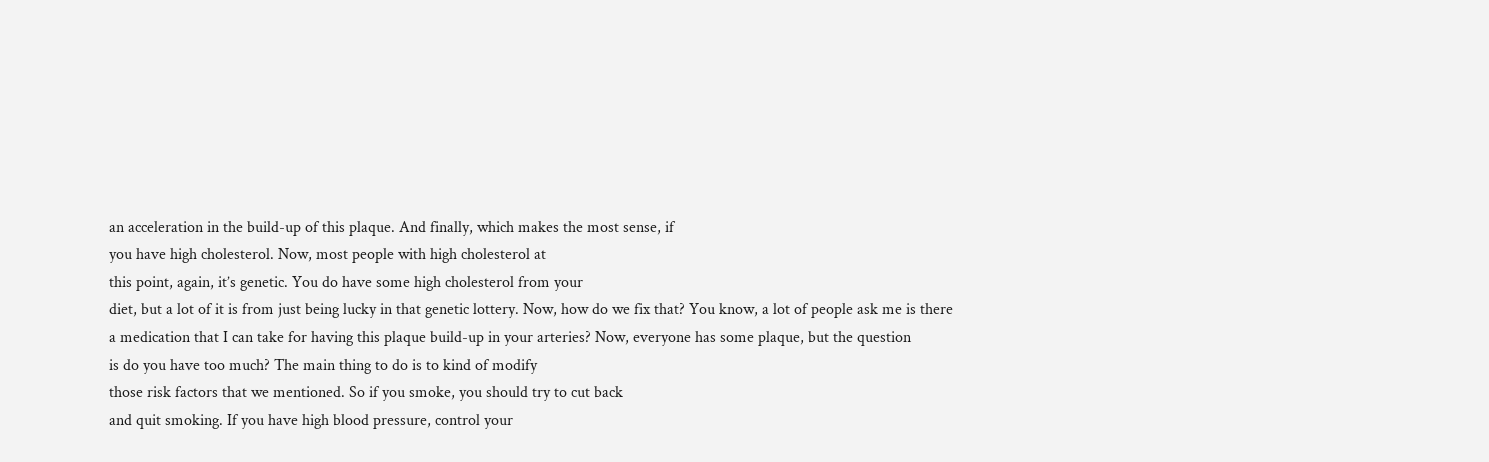an acceleration in the build-up of this plaque. And finally, which makes the most sense, if
you have high cholesterol. Now, most people with high cholesterol at
this point, again, it’s genetic. You do have some high cholesterol from your
diet, but a lot of it is from just being lucky in that genetic lottery. Now, how do we fix that? You know, a lot of people ask me is there
a medication that I can take for having this plaque build-up in your arteries? Now, everyone has some plaque, but the question
is do you have too much? The main thing to do is to kind of modify
those risk factors that we mentioned. So if you smoke, you should try to cut back
and quit smoking. If you have high blood pressure, control your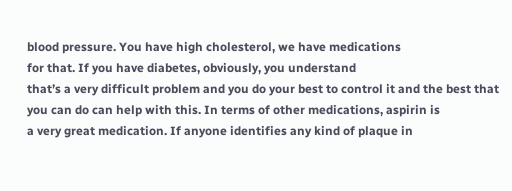blood pressure. You have high cholesterol, we have medications
for that. If you have diabetes, obviously, you understand
that’s a very difficult problem and you do your best to control it and the best that
you can do can help with this. In terms of other medications, aspirin is
a very great medication. If anyone identifies any kind of plaque in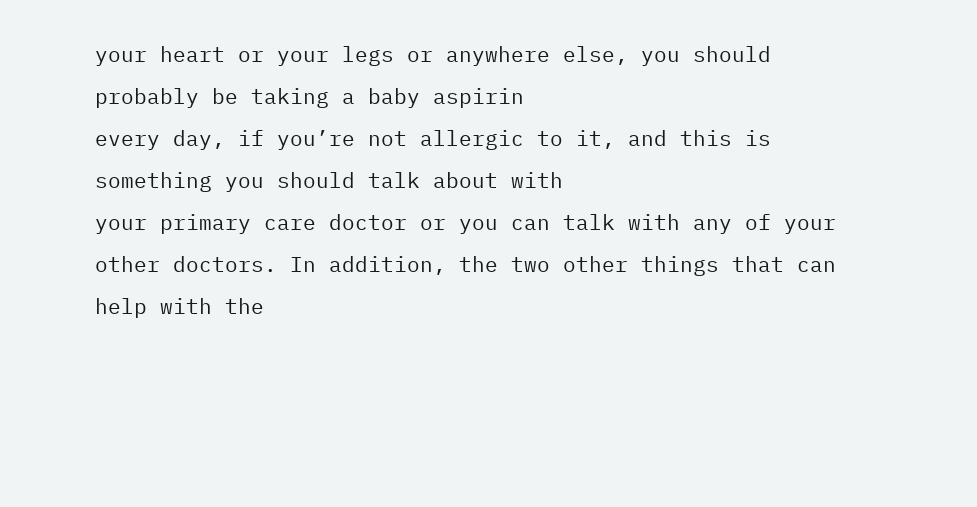your heart or your legs or anywhere else, you should probably be taking a baby aspirin
every day, if you’re not allergic to it, and this is something you should talk about with
your primary care doctor or you can talk with any of your other doctors. In addition, the two other things that can
help with the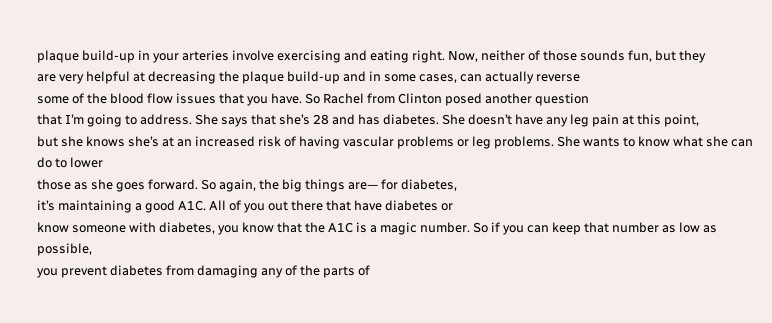plaque build-up in your arteries involve exercising and eating right. Now, neither of those sounds fun, but they
are very helpful at decreasing the plaque build-up and in some cases, can actually reverse
some of the blood flow issues that you have. So Rachel from Clinton posed another question
that I’m going to address. She says that she’s 28 and has diabetes. She doesn’t have any leg pain at this point,
but she knows she’s at an increased risk of having vascular problems or leg problems. She wants to know what she can do to lower
those as she goes forward. So again, the big things are— for diabetes,
it’s maintaining a good A1C. All of you out there that have diabetes or
know someone with diabetes, you know that the A1C is a magic number. So if you can keep that number as low as possible,
you prevent diabetes from damaging any of the parts of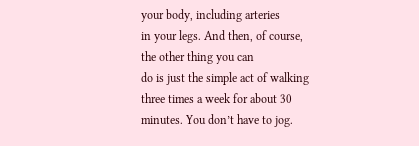your body, including arteries
in your legs. And then, of course, the other thing you can
do is just the simple act of walking three times a week for about 30 minutes. You don’t have to jog.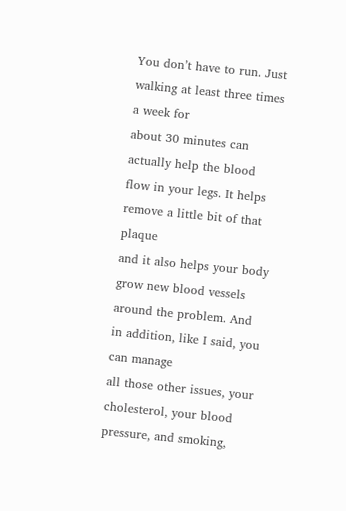You don’t have to run. Just walking at least three times a week for
about 30 minutes can actually help the blood flow in your legs. It helps remove a little bit of that plaque
and it also helps your body grow new blood vessels around the problem. And in addition, like I said, you can manage
all those other issues, your cholesterol, your blood pressure, and smoking,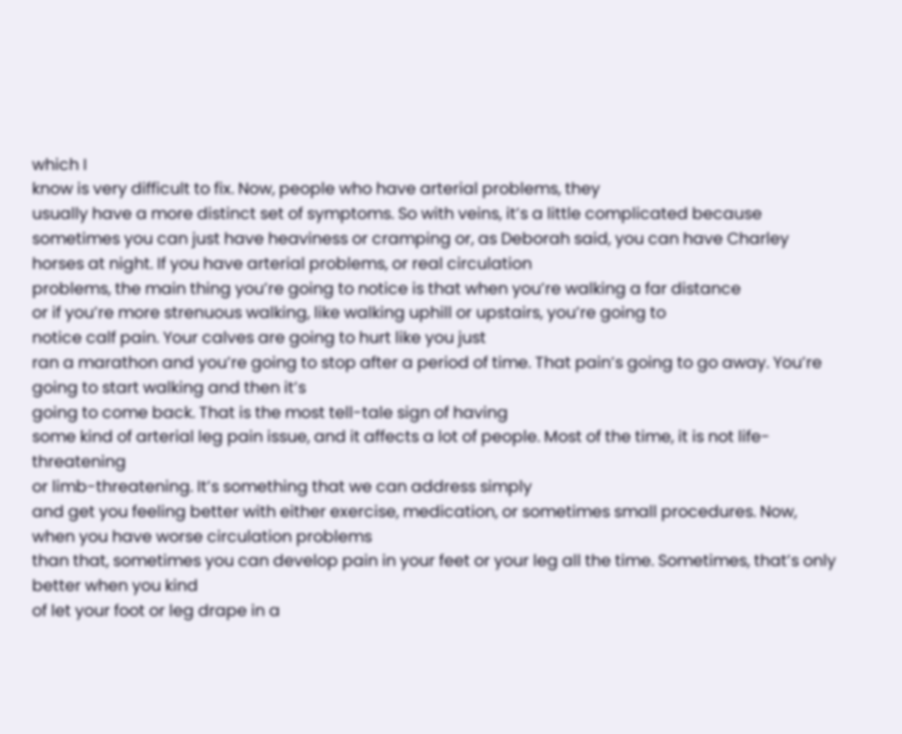which I
know is very difficult to fix. Now, people who have arterial problems, they
usually have a more distinct set of symptoms. So with veins, it’s a little complicated because
sometimes you can just have heaviness or cramping or, as Deborah said, you can have Charley
horses at night. If you have arterial problems, or real circulation
problems, the main thing you’re going to notice is that when you’re walking a far distance
or if you’re more strenuous walking, like walking uphill or upstairs, you’re going to
notice calf pain. Your calves are going to hurt like you just
ran a marathon and you’re going to stop after a period of time. That pain’s going to go away. You’re going to start walking and then it’s
going to come back. That is the most tell-tale sign of having
some kind of arterial leg pain issue, and it affects a lot of people. Most of the time, it is not life-threatening
or limb-threatening. It’s something that we can address simply
and get you feeling better with either exercise, medication, or sometimes small procedures. Now, when you have worse circulation problems
than that, sometimes you can develop pain in your feet or your leg all the time. Sometimes, that’s only better when you kind
of let your foot or leg drape in a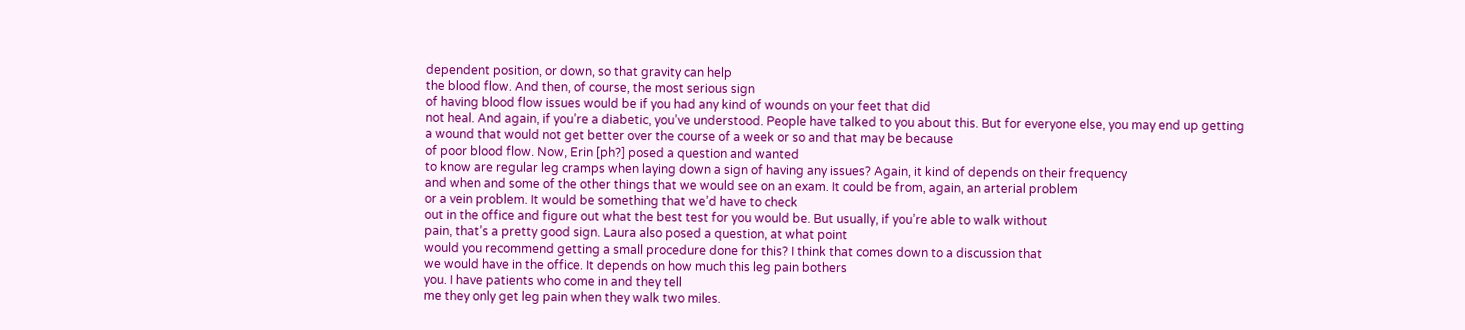dependent position, or down, so that gravity can help
the blood flow. And then, of course, the most serious sign
of having blood flow issues would be if you had any kind of wounds on your feet that did
not heal. And again, if you’re a diabetic, you’ve understood. People have talked to you about this. But for everyone else, you may end up getting
a wound that would not get better over the course of a week or so and that may be because
of poor blood flow. Now, Erin [ph?] posed a question and wanted
to know are regular leg cramps when laying down a sign of having any issues? Again, it kind of depends on their frequency
and when and some of the other things that we would see on an exam. It could be from, again, an arterial problem
or a vein problem. It would be something that we’d have to check
out in the office and figure out what the best test for you would be. But usually, if you’re able to walk without
pain, that’s a pretty good sign. Laura also posed a question, at what point
would you recommend getting a small procedure done for this? I think that comes down to a discussion that
we would have in the office. It depends on how much this leg pain bothers
you. I have patients who come in and they tell
me they only get leg pain when they walk two miles.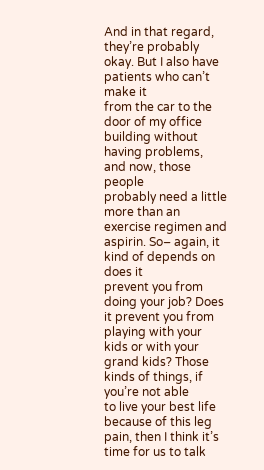And in that regard, they’re probably okay. But I also have patients who can’t make it
from the car to the door of my office building without having problems, and now, those people
probably need a little more than an exercise regimen and aspirin. So– again, it kind of depends on does it
prevent you from doing your job? Does it prevent you from playing with your
kids or with your grand kids? Those kinds of things, if you’re not able
to live your best life because of this leg pain, then I think it’s time for us to talk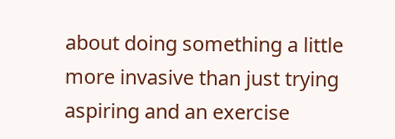about doing something a little more invasive than just trying aspiring and an exercise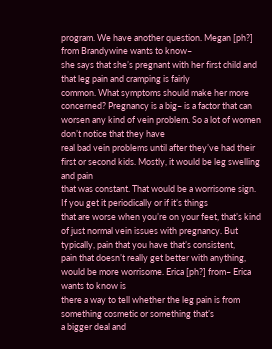program. We have another question. Megan [ph?] from Brandywine wants to know–
she says that she’s pregnant with her first child and that leg pain and cramping is fairly
common. What symptoms should make her more concerned? Pregnancy is a big– is a factor that can
worsen any kind of vein problem. So a lot of women don’t notice that they have
real bad vein problems until after they’ve had their first or second kids. Mostly, it would be leg swelling and pain
that was constant. That would be a worrisome sign. If you get it periodically or if it’s things
that are worse when you’re on your feet, that’s kind of just normal vein issues with pregnancy. But typically, pain that you have that’s consistent,
pain that doesn’t really get better with anything, would be more worrisome. Erica [ph?] from– Erica wants to know is
there a way to tell whether the leg pain is from something cosmetic or something that’s
a bigger deal and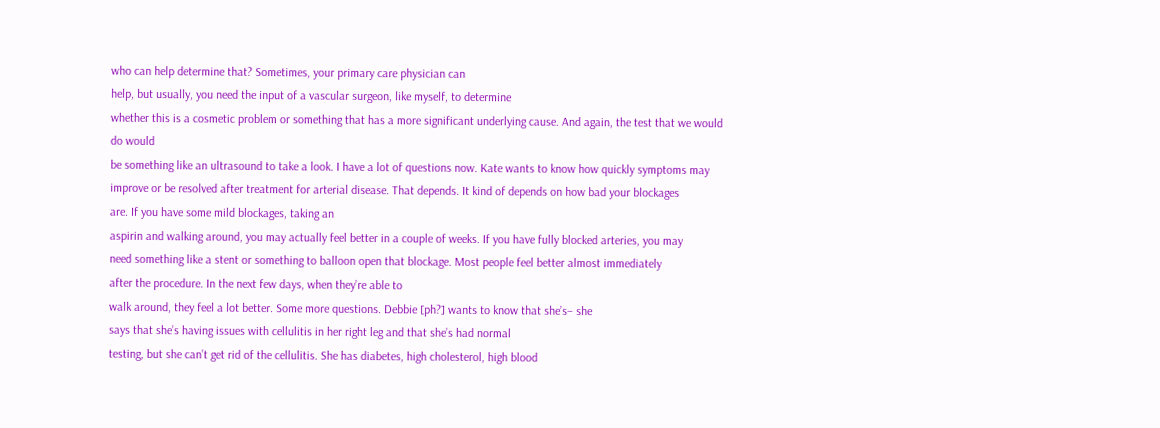who can help determine that? Sometimes, your primary care physician can
help, but usually, you need the input of a vascular surgeon, like myself, to determine
whether this is a cosmetic problem or something that has a more significant underlying cause. And again, the test that we would do would
be something like an ultrasound to take a look. I have a lot of questions now. Kate wants to know how quickly symptoms may
improve or be resolved after treatment for arterial disease. That depends. It kind of depends on how bad your blockages
are. If you have some mild blockages, taking an
aspirin and walking around, you may actually feel better in a couple of weeks. If you have fully blocked arteries, you may
need something like a stent or something to balloon open that blockage. Most people feel better almost immediately
after the procedure. In the next few days, when they’re able to
walk around, they feel a lot better. Some more questions. Debbie [ph?] wants to know that she’s– she
says that she’s having issues with cellulitis in her right leg and that she’s had normal
testing, but she can’t get rid of the cellulitis. She has diabetes, high cholesterol, high blood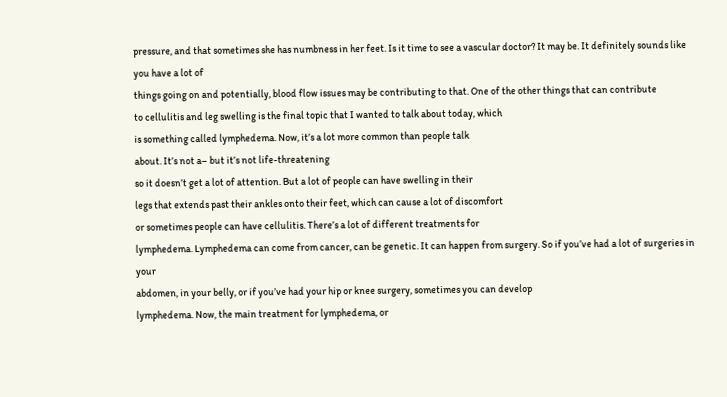pressure, and that sometimes she has numbness in her feet. Is it time to see a vascular doctor? It may be. It definitely sounds like you have a lot of
things going on and potentially, blood flow issues may be contributing to that. One of the other things that can contribute
to cellulitis and leg swelling is the final topic that I wanted to talk about today, which
is something called lymphedema. Now, it’s a lot more common than people talk
about. It’s not a– but it’s not life-threatening
so it doesn’t get a lot of attention. But a lot of people can have swelling in their
legs that extends past their ankles onto their feet, which can cause a lot of discomfort
or sometimes people can have cellulitis. There’s a lot of different treatments for
lymphedema. Lymphedema can come from cancer, can be genetic. It can happen from surgery. So if you’ve had a lot of surgeries in your
abdomen, in your belly, or if you’ve had your hip or knee surgery, sometimes you can develop
lymphedema. Now, the main treatment for lymphedema, or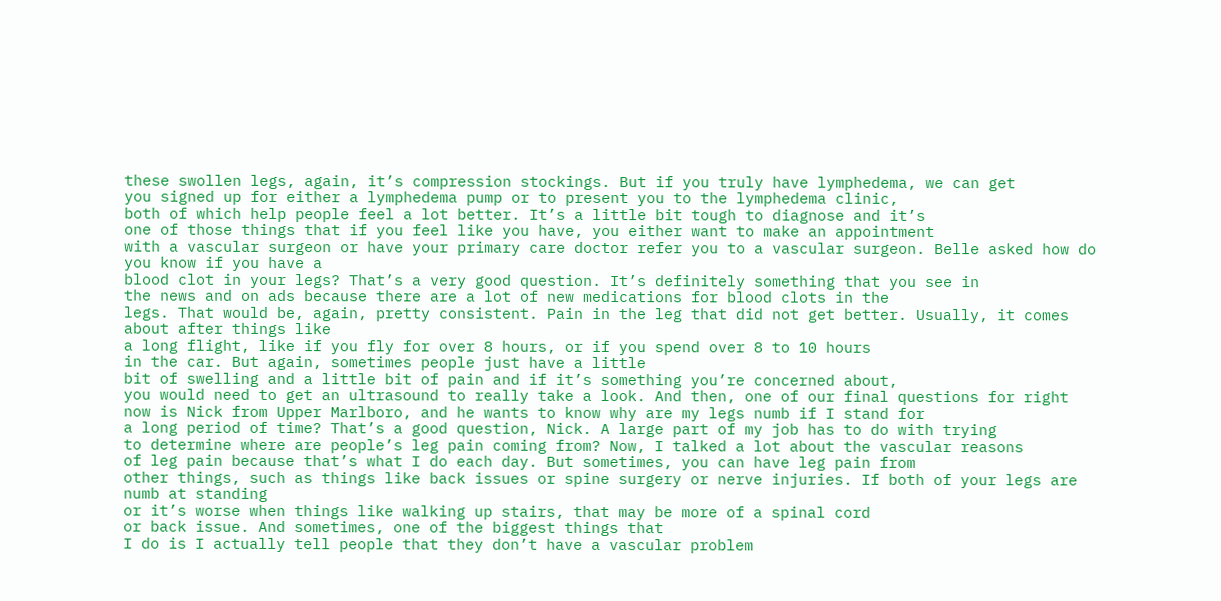these swollen legs, again, it’s compression stockings. But if you truly have lymphedema, we can get
you signed up for either a lymphedema pump or to present you to the lymphedema clinic,
both of which help people feel a lot better. It’s a little bit tough to diagnose and it’s
one of those things that if you feel like you have, you either want to make an appointment
with a vascular surgeon or have your primary care doctor refer you to a vascular surgeon. Belle asked how do you know if you have a
blood clot in your legs? That’s a very good question. It’s definitely something that you see in
the news and on ads because there are a lot of new medications for blood clots in the
legs. That would be, again, pretty consistent. Pain in the leg that did not get better. Usually, it comes about after things like
a long flight, like if you fly for over 8 hours, or if you spend over 8 to 10 hours
in the car. But again, sometimes people just have a little
bit of swelling and a little bit of pain and if it’s something you’re concerned about,
you would need to get an ultrasound to really take a look. And then, one of our final questions for right
now is Nick from Upper Marlboro, and he wants to know why are my legs numb if I stand for
a long period of time? That’s a good question, Nick. A large part of my job has to do with trying
to determine where are people’s leg pain coming from? Now, I talked a lot about the vascular reasons
of leg pain because that’s what I do each day. But sometimes, you can have leg pain from
other things, such as things like back issues or spine surgery or nerve injuries. If both of your legs are numb at standing
or it’s worse when things like walking up stairs, that may be more of a spinal cord
or back issue. And sometimes, one of the biggest things that
I do is I actually tell people that they don’t have a vascular problem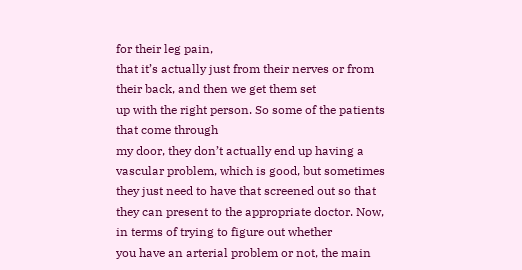for their leg pain,
that it’s actually just from their nerves or from their back, and then we get them set
up with the right person. So some of the patients that come through
my door, they don’t actually end up having a vascular problem, which is good, but sometimes
they just need to have that screened out so that they can present to the appropriate doctor. Now, in terms of trying to figure out whether
you have an arterial problem or not, the main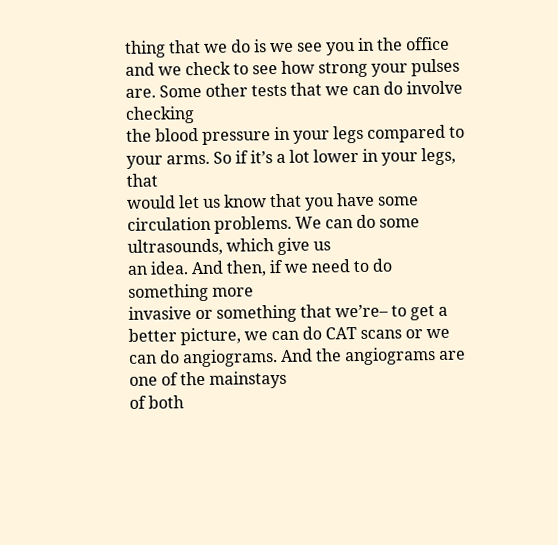thing that we do is we see you in the office
and we check to see how strong your pulses are. Some other tests that we can do involve checking
the blood pressure in your legs compared to your arms. So if it’s a lot lower in your legs, that
would let us know that you have some circulation problems. We can do some ultrasounds, which give us
an idea. And then, if we need to do something more
invasive or something that we’re– to get a better picture, we can do CAT scans or we
can do angiograms. And the angiograms are one of the mainstays
of both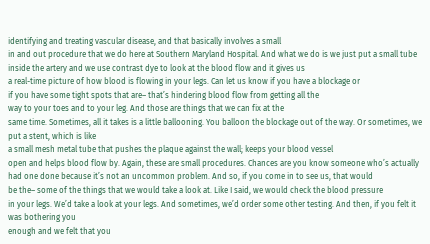identifying and treating vascular disease, and that basically involves a small
in and out procedure that we do here at Southern Maryland Hospital. And what we do is we just put a small tube
inside the artery and we use contrast dye to look at the blood flow and it gives us
a real-time picture of how blood is flowing in your legs. Can let us know if you have a blockage or
if you have some tight spots that are– that’s hindering blood flow from getting all the
way to your toes and to your leg. And those are things that we can fix at the
same time. Sometimes, all it takes is a little ballooning. You balloon the blockage out of the way. Or sometimes, we put a stent, which is like
a small mesh metal tube that pushes the plaque against the wall; keeps your blood vessel
open and helps blood flow by. Again, these are small procedures. Chances are you know someone who’s actually
had one done because it’s not an uncommon problem. And so, if you come in to see us, that would
be the– some of the things that we would take a look at. Like I said, we would check the blood pressure
in your legs. We’d take a look at your legs. And sometimes, we’d order some other testing. And then, if you felt it was bothering you
enough and we felt that you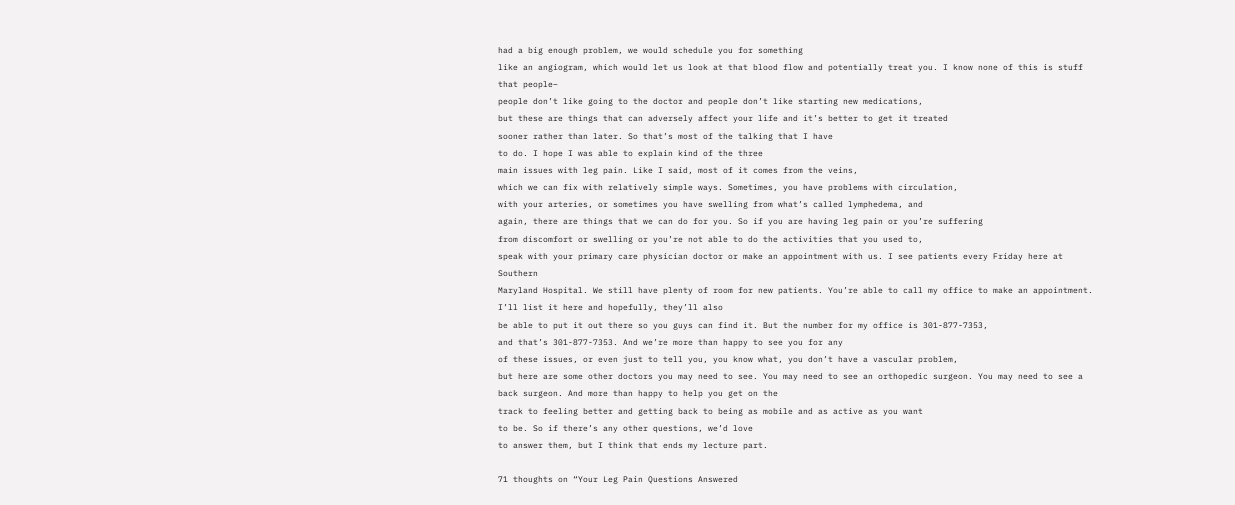had a big enough problem, we would schedule you for something
like an angiogram, which would let us look at that blood flow and potentially treat you. I know none of this is stuff that people–
people don’t like going to the doctor and people don’t like starting new medications,
but these are things that can adversely affect your life and it’s better to get it treated
sooner rather than later. So that’s most of the talking that I have
to do. I hope I was able to explain kind of the three
main issues with leg pain. Like I said, most of it comes from the veins,
which we can fix with relatively simple ways. Sometimes, you have problems with circulation,
with your arteries, or sometimes you have swelling from what’s called lymphedema, and
again, there are things that we can do for you. So if you are having leg pain or you’re suffering
from discomfort or swelling or you’re not able to do the activities that you used to,
speak with your primary care physician doctor or make an appointment with us. I see patients every Friday here at Southern
Maryland Hospital. We still have plenty of room for new patients. You’re able to call my office to make an appointment. I’ll list it here and hopefully, they’ll also
be able to put it out there so you guys can find it. But the number for my office is 301-877-7353,
and that’s 301-877-7353. And we’re more than happy to see you for any
of these issues, or even just to tell you, you know what, you don’t have a vascular problem,
but here are some other doctors you may need to see. You may need to see an orthopedic surgeon. You may need to see a back surgeon. And more than happy to help you get on the
track to feeling better and getting back to being as mobile and as active as you want
to be. So if there’s any other questions, we’d love
to answer them, but I think that ends my lecture part.

71 thoughts on “Your Leg Pain Questions Answered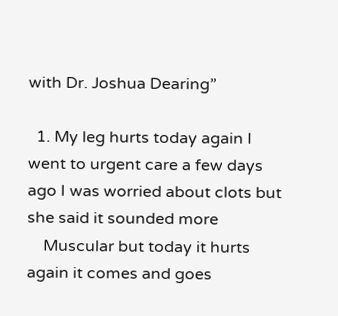with Dr. Joshua Dearing”

  1. My leg hurts today again I went to urgent care a few days ago I was worried about clots but she said it sounded more
    Muscular but today it hurts again it comes and goes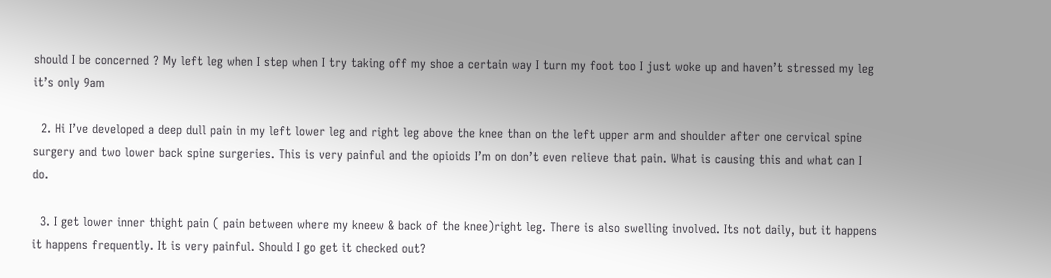should I be concerned ? My left leg when I step when I try taking off my shoe a certain way I turn my foot too I just woke up and haven’t stressed my leg it’s only 9am

  2. Hi I’ve developed a deep dull pain in my left lower leg and right leg above the knee than on the left upper arm and shoulder after one cervical spine surgery and two lower back spine surgeries. This is very painful and the opioids I’m on don’t even relieve that pain. What is causing this and what can I do.

  3. I get lower inner thight pain ( pain between where my kneew & back of the knee)right leg. There is also swelling involved. Its not daily, but it happens it happens frequently. It is very painful. Should I go get it checked out?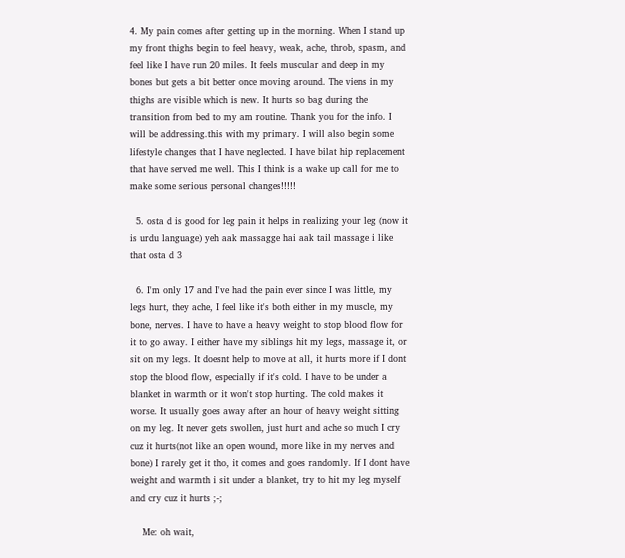4. My pain comes after getting up in the morning. When I stand up my front thighs begin to feel heavy, weak, ache, throb, spasm, and feel like I have run 20 miles. It feels muscular and deep in my bones but gets a bit better once moving around. The viens in my thighs are visible which is new. It hurts so bag during the transition from bed to my am routine. Thank you for the info. I will be addressing.this with my primary. I will also begin some lifestyle changes that I have neglected. I have bilat hip replacement that have served me well. This I think is a wake up call for me to make some serious personal changes!!!!!

  5. osta d is good for leg pain it helps in realizing your leg (now it is urdu language) yeh aak massagge hai aak tail massage i like that osta d 3

  6. I'm only 17 and I've had the pain ever since I was little, my legs hurt, they ache, I feel like it's both either in my muscle, my bone, nerves. I have to have a heavy weight to stop blood flow for it to go away. I either have my siblings hit my legs, massage it, or sit on my legs. It doesnt help to move at all, it hurts more if I dont stop the blood flow, especially if it's cold. I have to be under a blanket in warmth or it won't stop hurting. The cold makes it worse. It usually goes away after an hour of heavy weight sitting on my leg. It never gets swollen, just hurt and ache so much I cry cuz it hurts(not like an open wound, more like in my nerves and bone) I rarely get it tho, it comes and goes randomly. If I dont have weight and warmth i sit under a blanket, try to hit my leg myself and cry cuz it hurts ;-;

    Me: oh wait,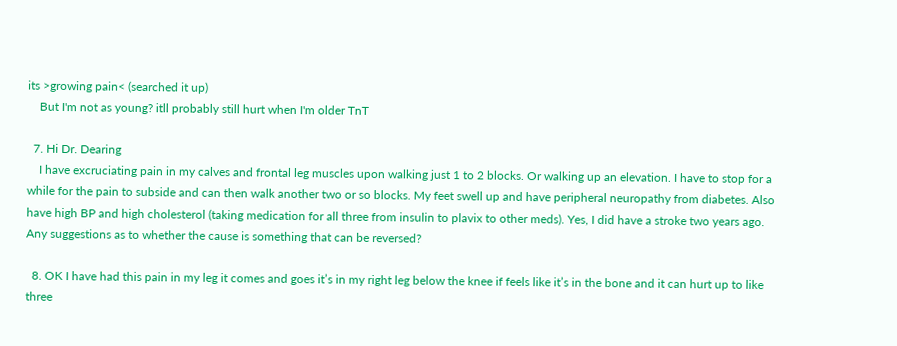its >growing pain< (searched it up)
    But I'm not as young? itll probably still hurt when I'm older TnT

  7. Hi Dr. Dearing
    I have excruciating pain in my calves and frontal leg muscles upon walking just 1 to 2 blocks. Or walking up an elevation. I have to stop for a while for the pain to subside and can then walk another two or so blocks. My feet swell up and have peripheral neuropathy from diabetes. Also have high BP and high cholesterol (taking medication for all three from insulin to plavix to other meds). Yes, I did have a stroke two years ago. Any suggestions as to whether the cause is something that can be reversed?

  8. OK I have had this pain in my leg it comes and goes it’s in my right leg below the knee if feels like it’s in the bone and it can hurt up to like three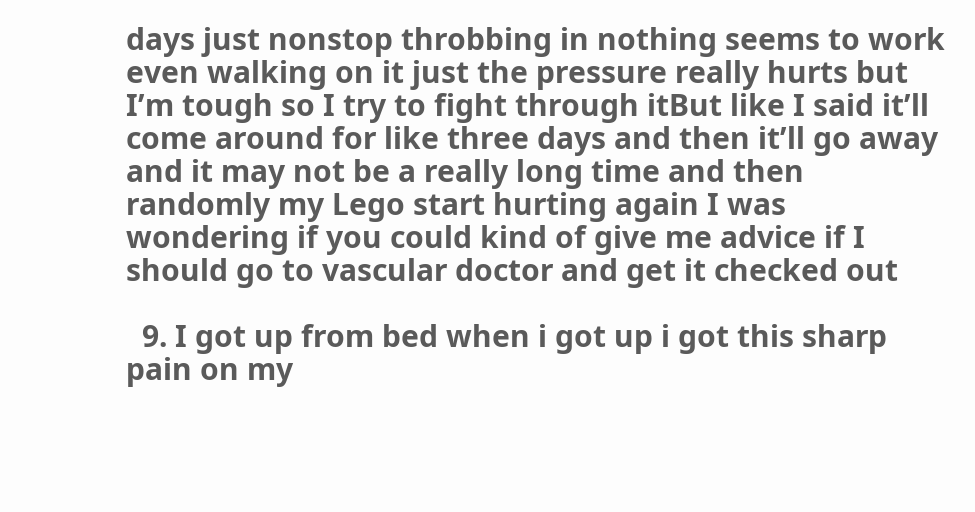days just nonstop throbbing in nothing seems to work even walking on it just the pressure really hurts but I’m tough so I try to fight through itBut like I said it’ll come around for like three days and then it’ll go away and it may not be a really long time and then randomly my Lego start hurting again I was wondering if you could kind of give me advice if I should go to vascular doctor and get it checked out

  9. I got up from bed when i got up i got this sharp pain on my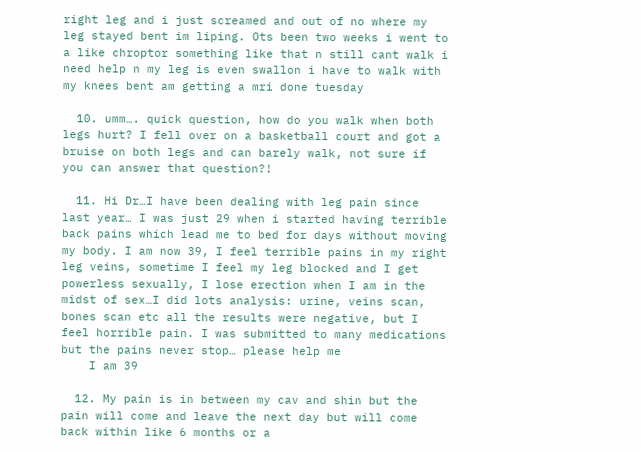right leg and i just screamed and out of no where my leg stayed bent im liping. Ots been two weeks i went to a like chroptor something like that n still cant walk i need help n my leg is even swallon i have to walk with my knees bent am getting a mri done tuesday

  10. umm…. quick question, how do you walk when both legs hurt? I fell over on a basketball court and got a bruise on both legs and can barely walk, not sure if you can answer that question?!

  11. Hi Dr…I have been dealing with leg pain since last year… I was just 29 when i started having terrible back pains which lead me to bed for days without moving my body. I am now 39, I feel terrible pains in my right leg veins, sometime I feel my leg blocked and I get powerless sexually, I lose erection when I am in the midst of sex…I did lots analysis: urine, veins scan, bones scan etc all the results were negative, but I feel horrible pain. I was submitted to many medications but the pains never stop… please help me
    I am 39

  12. My pain is in between my cav and shin but the pain will come and leave the next day but will come back within like 6 months or a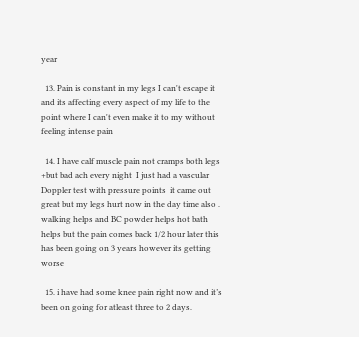year

  13. Pain is constant in my legs I can't escape it and its affecting every aspect of my life to the point where I can't even make it to my without feeling intense pain

  14. I have calf muscle pain not cramps both legs +but bad ach every night  I just had a vascular Doppler test with pressure points  it came out great but my legs hurt now in the day time also . walking helps and BC powder helps hot bath helps but the pain comes back 1/2 hour later this has been going on 3 years however its getting worse

  15. i have had some knee pain right now and it’s been on going for atleast three to 2 days.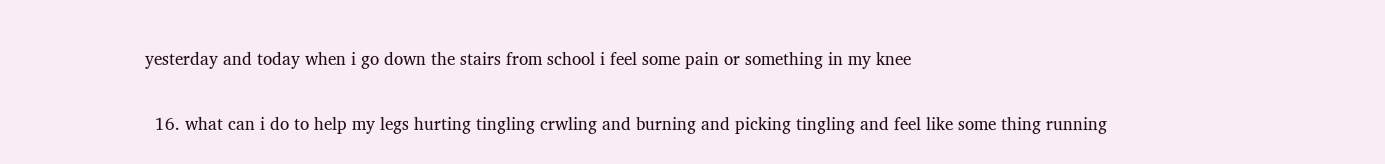yesterday and today when i go down the stairs from school i feel some pain or something in my knee

  16. what can i do to help my legs hurting tingling crwling and burning and picking tingling and feel like some thing running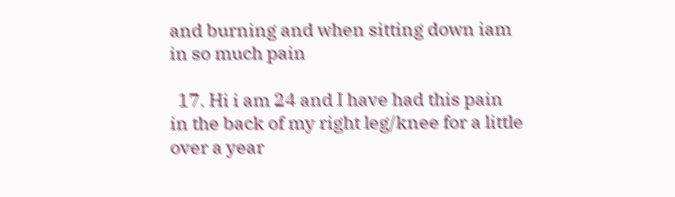and burning and when sitting down iam in so much pain

  17. Hi i am 24 and I have had this pain in the back of my right leg/knee for a little over a year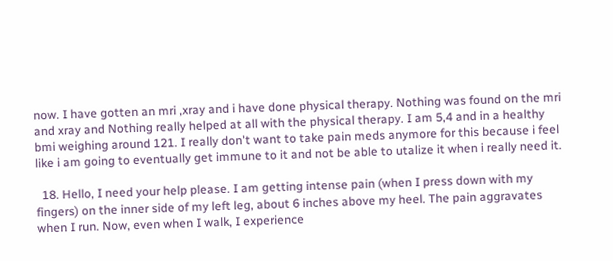now. I have gotten an mri ,xray and i have done physical therapy. Nothing was found on the mri and xray and Nothing really helped at all with the physical therapy. I am 5,4 and in a healthy bmi weighing around 121. I really don't want to take pain meds anymore for this because i feel like i am going to eventually get immune to it and not be able to utalize it when i really need it.

  18. Hello, I need your help please. I am getting intense pain (when I press down with my fingers) on the inner side of my left leg, about 6 inches above my heel. The pain aggravates when I run. Now, even when I walk, I experience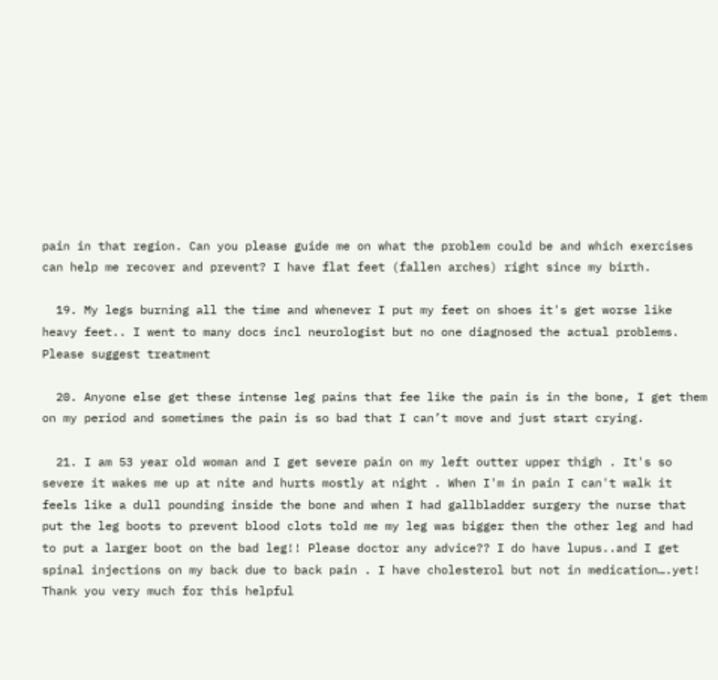pain in that region. Can you please guide me on what the problem could be and which exercises can help me recover and prevent? I have flat feet (fallen arches) right since my birth.

  19. My legs burning all the time and whenever I put my feet on shoes it's get worse like heavy feet.. I went to many docs incl neurologist but no one diagnosed the actual problems. Please suggest treatment

  20. Anyone else get these intense leg pains that fee like the pain is in the bone, I get them on my period and sometimes the pain is so bad that I can’t move and just start crying.

  21. I am 53 year old woman and I get severe pain on my left outter upper thigh . It's so severe it wakes me up at nite and hurts mostly at night . When I'm in pain I can't walk it feels like a dull pounding inside the bone and when I had gallbladder surgery the nurse that put the leg boots to prevent blood clots told me my leg was bigger then the other leg and had to put a larger boot on the bad leg!! Please doctor any advice?? I do have lupus..and I get spinal injections on my back due to back pain . I have cholesterol but not in medication….yet! Thank you very much for this helpful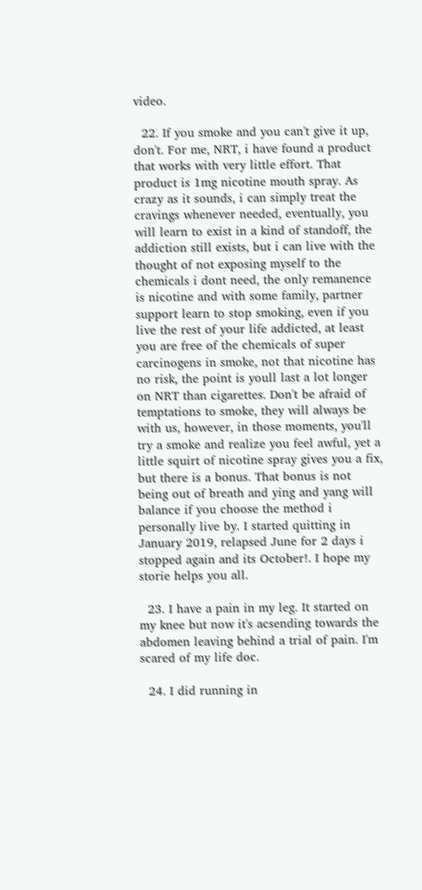video.

  22. If you smoke and you can't give it up, don't. For me, NRT, i have found a product that works with very little effort. That product is 1mg nicotine mouth spray. As crazy as it sounds, i can simply treat the cravings whenever needed, eventually, you will learn to exist in a kind of standoff, the addiction still exists, but i can live with the thought of not exposing myself to the chemicals i dont need, the only remanence is nicotine and with some family, partner support learn to stop smoking, even if you live the rest of your life addicted, at least you are free of the chemicals of super carcinogens in smoke, not that nicotine has no risk, the point is youll last a lot longer on NRT than cigarettes. Don't be afraid of temptations to smoke, they will always be with us, however, in those moments, you'll try a smoke and realize you feel awful, yet a little squirt of nicotine spray gives you a fix, but there is a bonus. That bonus is not being out of breath and ying and yang will balance if you choose the method i personally live by. I started quitting in January 2019, relapsed June for 2 days i stopped again and its October!. I hope my storie helps you all.

  23. I have a pain in my leg. It started on my knee but now it's acsending towards the abdomen leaving behind a trial of pain. I'm scared of my life doc.

  24. I did running in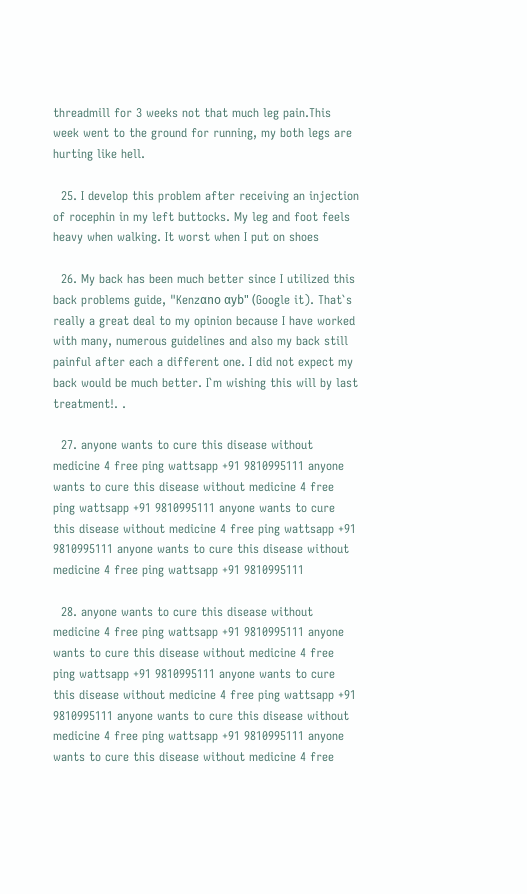threadmill for 3 weeks not that much leg pain.This week went to the ground for running, my both legs are hurting like hell.

  25. I develop this problem after receiving an injection of rocephin in my left buttocks. My leg and foot feels heavy when walking. It worst when I put on shoes

  26. My back has been much better since I utilized this back problems guide, "Kenzαnο αyb" (Google it). That`s really a great deal to my opinion because I have worked with many, numerous guidelines and also my back still painful after each a different one. I did not expect my back would be much better. I`m wishing this will by last treatment!. .

  27. anyone wants to cure this disease without medicine 4 free ping wattsapp +91 9810995111 anyone wants to cure this disease without medicine 4 free ping wattsapp +91 9810995111 anyone wants to cure this disease without medicine 4 free ping wattsapp +91 9810995111 anyone wants to cure this disease without medicine 4 free ping wattsapp +91 9810995111

  28. anyone wants to cure this disease without medicine 4 free ping wattsapp +91 9810995111 anyone wants to cure this disease without medicine 4 free ping wattsapp +91 9810995111 anyone wants to cure this disease without medicine 4 free ping wattsapp +91 9810995111 anyone wants to cure this disease without medicine 4 free ping wattsapp +91 9810995111 anyone wants to cure this disease without medicine 4 free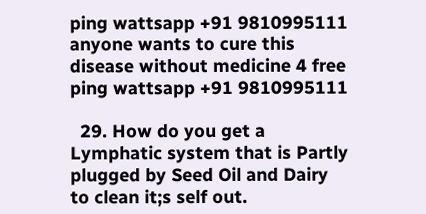ping wattsapp +91 9810995111 anyone wants to cure this disease without medicine 4 free ping wattsapp +91 9810995111

  29. How do you get a Lymphatic system that is Partly plugged by Seed Oil and Dairy to clean it;s self out.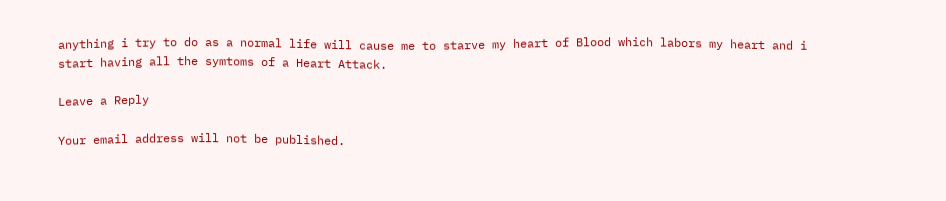anything i try to do as a normal life will cause me to starve my heart of Blood which labors my heart and i start having all the symtoms of a Heart Attack.

Leave a Reply

Your email address will not be published.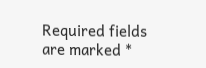Required fields are marked *